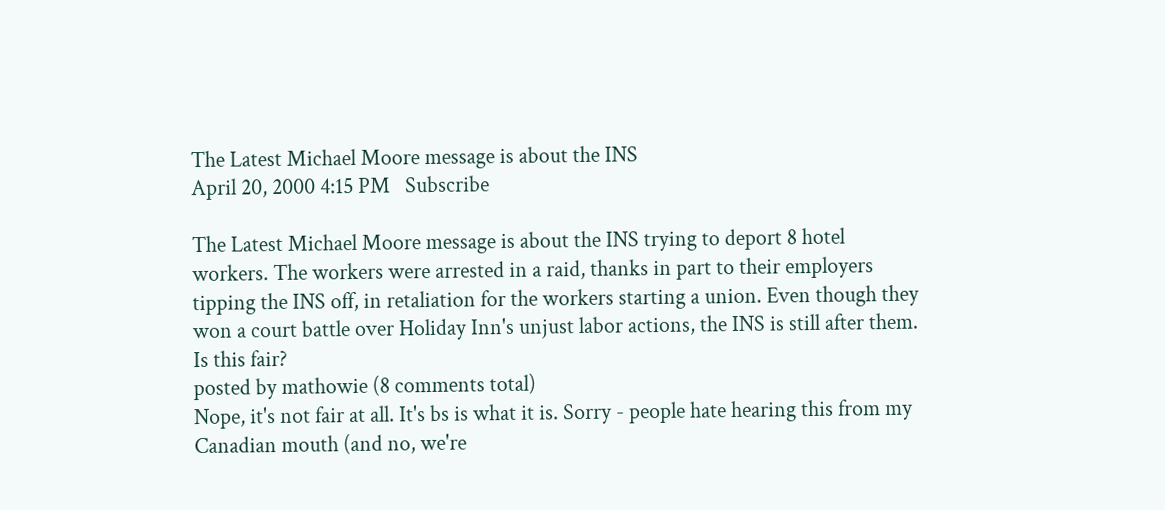The Latest Michael Moore message is about the INS
April 20, 2000 4:15 PM   Subscribe

The Latest Michael Moore message is about the INS trying to deport 8 hotel workers. The workers were arrested in a raid, thanks in part to their employers tipping the INS off, in retaliation for the workers starting a union. Even though they won a court battle over Holiday Inn's unjust labor actions, the INS is still after them. Is this fair?
posted by mathowie (8 comments total)
Nope, it's not fair at all. It's bs is what it is. Sorry - people hate hearing this from my Canadian mouth (and no, we're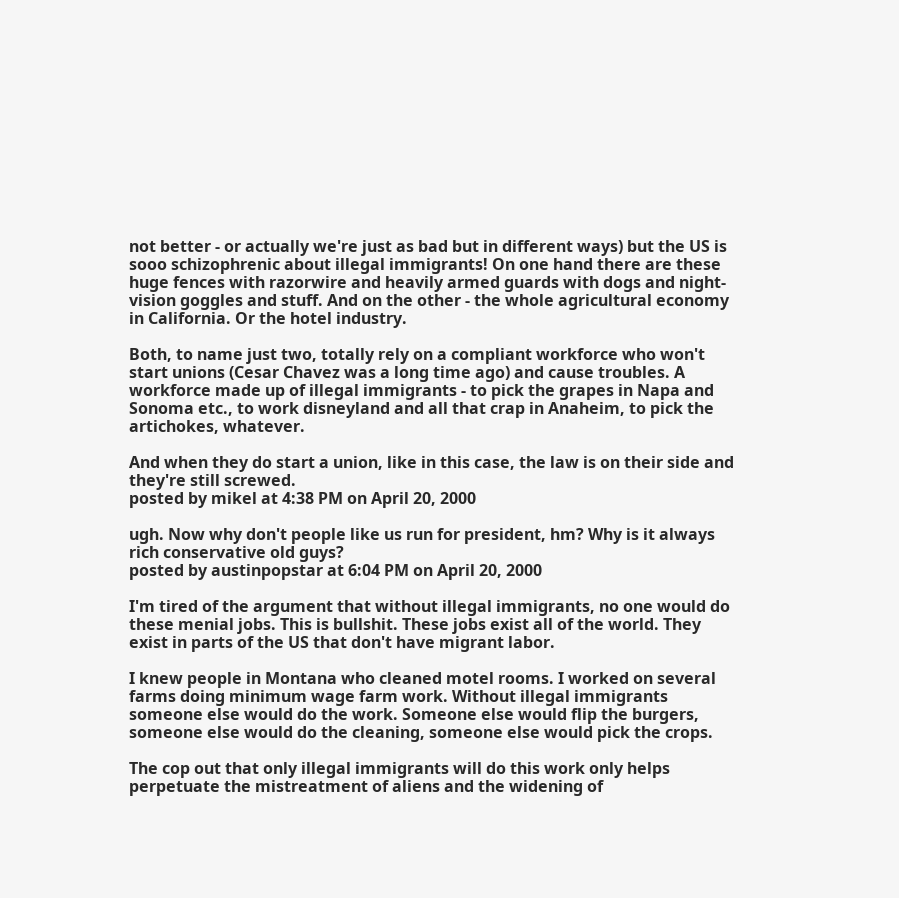not better - or actually we're just as bad but in different ways) but the US is sooo schizophrenic about illegal immigrants! On one hand there are these huge fences with razorwire and heavily armed guards with dogs and night-vision goggles and stuff. And on the other - the whole agricultural economy in California. Or the hotel industry.

Both, to name just two, totally rely on a compliant workforce who won't start unions (Cesar Chavez was a long time ago) and cause troubles. A workforce made up of illegal immigrants - to pick the grapes in Napa and Sonoma etc., to work disneyland and all that crap in Anaheim, to pick the artichokes, whatever.

And when they do start a union, like in this case, the law is on their side and they're still screwed.
posted by mikel at 4:38 PM on April 20, 2000

ugh. Now why don't people like us run for president, hm? Why is it always rich conservative old guys?
posted by austinpopstar at 6:04 PM on April 20, 2000

I'm tired of the argument that without illegal immigrants, no one would do these menial jobs. This is bullshit. These jobs exist all of the world. They exist in parts of the US that don't have migrant labor.

I knew people in Montana who cleaned motel rooms. I worked on several farms doing minimum wage farm work. Without illegal immigrants someone else would do the work. Someone else would flip the burgers, someone else would do the cleaning, someone else would pick the crops.

The cop out that only illegal immigrants will do this work only helps perpetuate the mistreatment of aliens and the widening of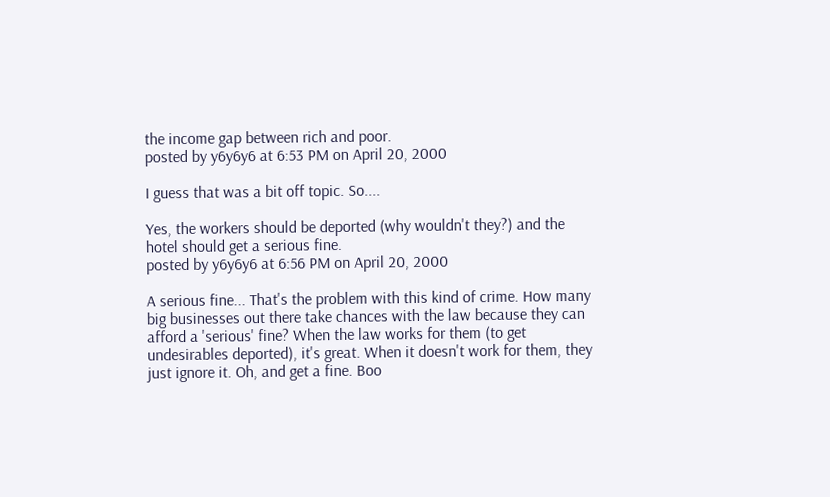the income gap between rich and poor.
posted by y6y6y6 at 6:53 PM on April 20, 2000

I guess that was a bit off topic. So....

Yes, the workers should be deported (why wouldn't they?) and the hotel should get a serious fine.
posted by y6y6y6 at 6:56 PM on April 20, 2000

A serious fine... That's the problem with this kind of crime. How many big businesses out there take chances with the law because they can afford a 'serious' fine? When the law works for them (to get undesirables deported), it's great. When it doesn't work for them, they just ignore it. Oh, and get a fine. Boo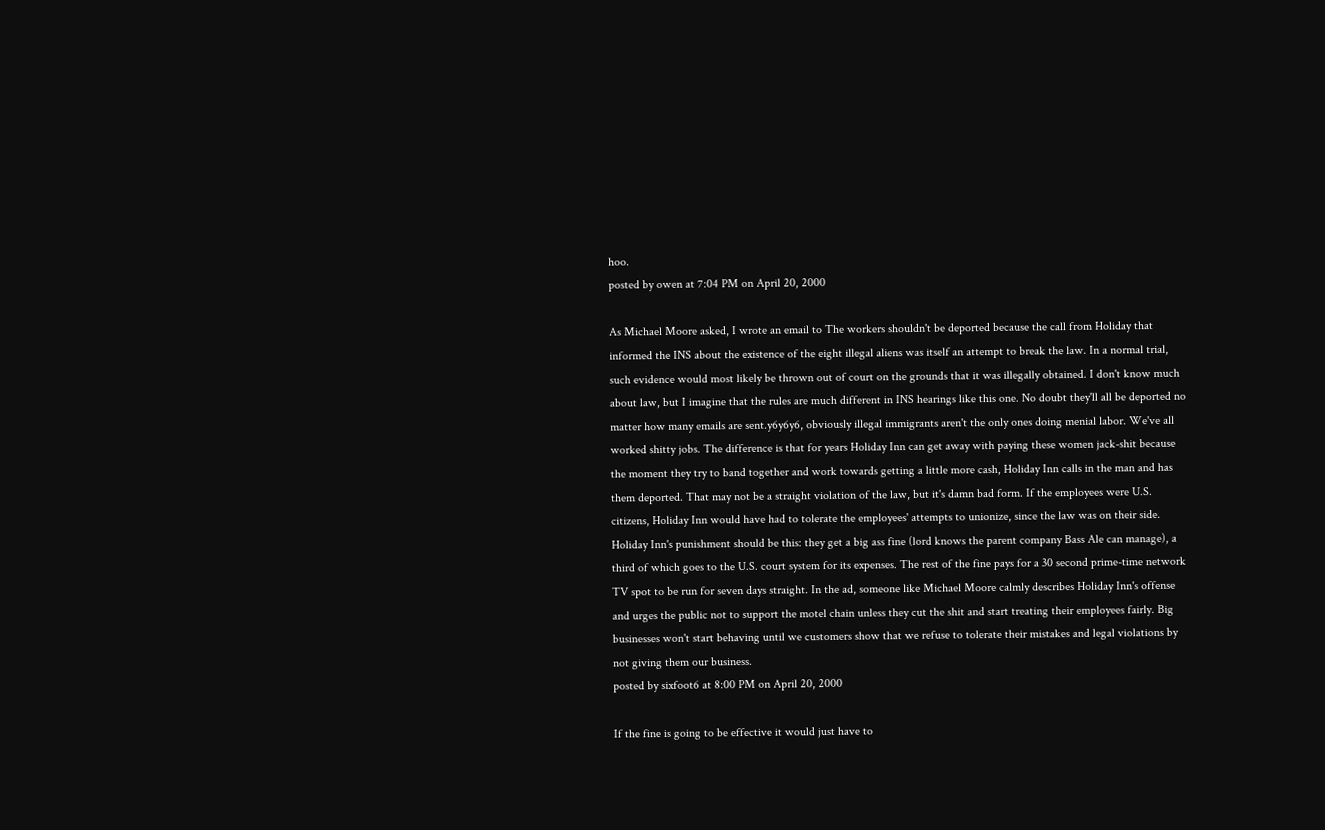hoo.
posted by owen at 7:04 PM on April 20, 2000

As Michael Moore asked, I wrote an email to The workers shouldn't be deported because the call from Holiday that informed the INS about the existence of the eight illegal aliens was itself an attempt to break the law. In a normal trial, such evidence would most likely be thrown out of court on the grounds that it was illegally obtained. I don't know much about law, but I imagine that the rules are much different in INS hearings like this one. No doubt they'll all be deported no matter how many emails are sent.y6y6y6, obviously illegal immigrants aren't the only ones doing menial labor. We've all worked shitty jobs. The difference is that for years Holiday Inn can get away with paying these women jack-shit because the moment they try to band together and work towards getting a little more cash, Holiday Inn calls in the man and has them deported. That may not be a straight violation of the law, but it's damn bad form. If the employees were U.S. citizens, Holiday Inn would have had to tolerate the employees' attempts to unionize, since the law was on their side. Holiday Inn's punishment should be this: they get a big ass fine (lord knows the parent company Bass Ale can manage), a third of which goes to the U.S. court system for its expenses. The rest of the fine pays for a 30 second prime-time network TV spot to be run for seven days straight. In the ad, someone like Michael Moore calmly describes Holiday Inn's offense and urges the public not to support the motel chain unless they cut the shit and start treating their employees fairly. Big businesses won't start behaving until we customers show that we refuse to tolerate their mistakes and legal violations by not giving them our business.
posted by sixfoot6 at 8:00 PM on April 20, 2000

If the fine is going to be effective it would just have to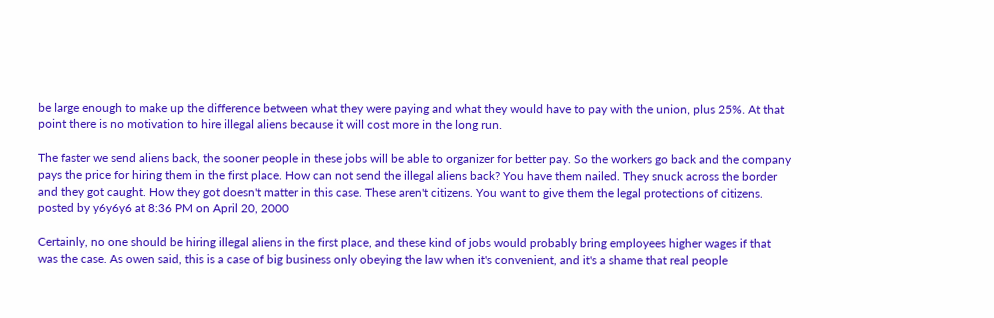be large enough to make up the difference between what they were paying and what they would have to pay with the union, plus 25%. At that point there is no motivation to hire illegal aliens because it will cost more in the long run.

The faster we send aliens back, the sooner people in these jobs will be able to organizer for better pay. So the workers go back and the company pays the price for hiring them in the first place. How can not send the illegal aliens back? You have them nailed. They snuck across the border and they got caught. How they got doesn't matter in this case. These aren't citizens. You want to give them the legal protections of citizens.
posted by y6y6y6 at 8:36 PM on April 20, 2000

Certainly, no one should be hiring illegal aliens in the first place, and these kind of jobs would probably bring employees higher wages if that was the case. As owen said, this is a case of big business only obeying the law when it's convenient, and it's a shame that real people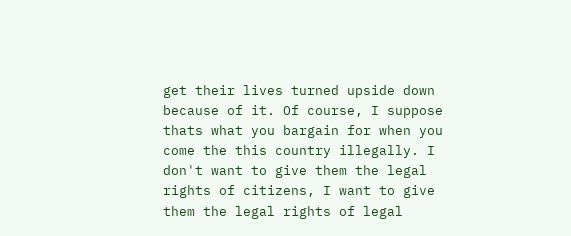get their lives turned upside down because of it. Of course, I suppose thats what you bargain for when you come the this country illegally. I don't want to give them the legal rights of citizens, I want to give them the legal rights of legal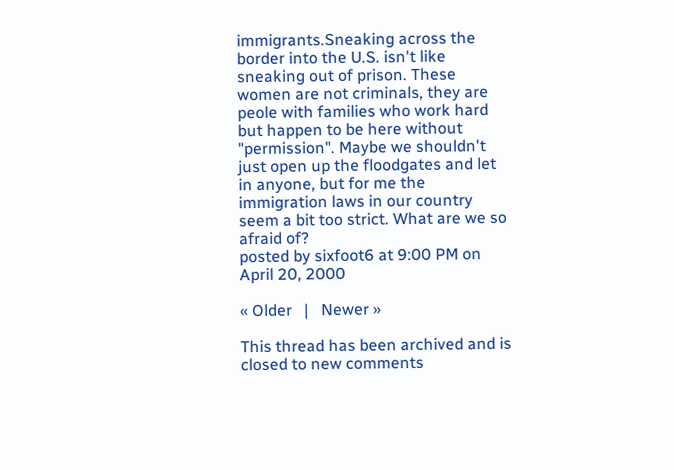immigrants.Sneaking across the border into the U.S. isn't like sneaking out of prison. These women are not criminals, they are peole with families who work hard but happen to be here without "permission". Maybe we shouldn't just open up the floodgates and let in anyone, but for me the immigration laws in our country seem a bit too strict. What are we so afraid of?
posted by sixfoot6 at 9:00 PM on April 20, 2000

« Older   |   Newer »

This thread has been archived and is closed to new comments